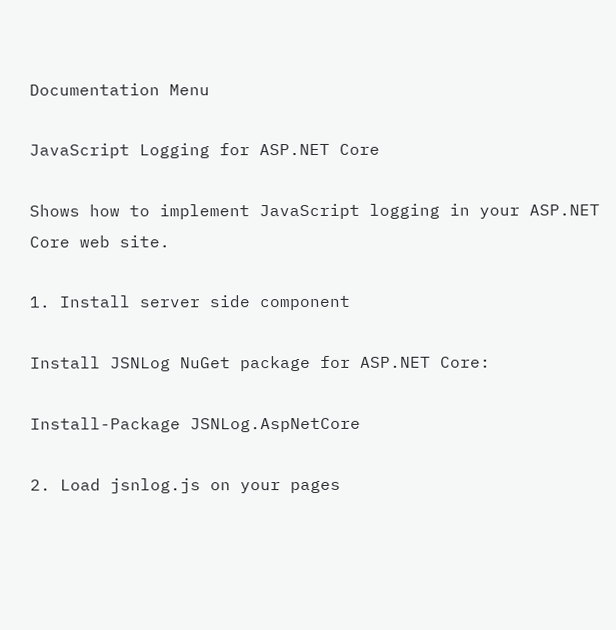Documentation Menu

JavaScript Logging for ASP.NET Core

Shows how to implement JavaScript logging in your ASP.NET Core web site.

1. Install server side component

Install JSNLog NuGet package for ASP.NET Core:

Install-Package JSNLog.AspNetCore

2. Load jsnlog.js on your pages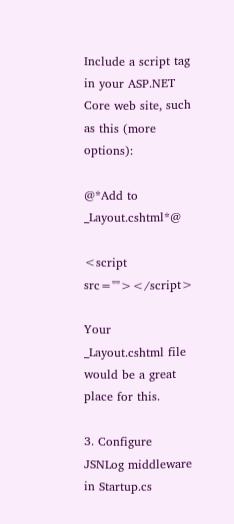Include a script tag in your ASP.NET Core web site, such as this (more options):

@*Add to _Layout.cshtml*@

<script src=""></script>

Your _Layout.cshtml file would be a great place for this.

3. Configure JSNLog middleware in Startup.cs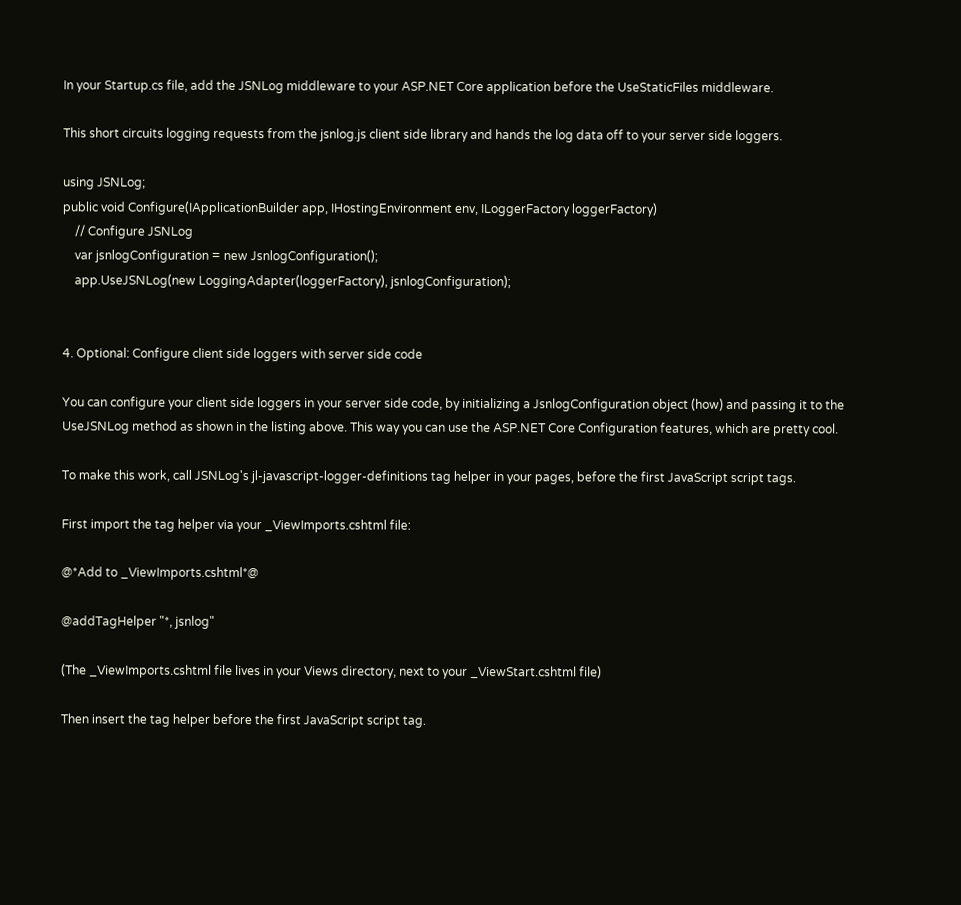In your Startup.cs file, add the JSNLog middleware to your ASP.NET Core application before the UseStaticFiles middleware.

This short circuits logging requests from the jsnlog.js client side library and hands the log data off to your server side loggers.

using JSNLog;
public void Configure(IApplicationBuilder app, IHostingEnvironment env, ILoggerFactory loggerFactory)
    // Configure JSNLog
    var jsnlogConfiguration = new JsnlogConfiguration();
    app.UseJSNLog(new LoggingAdapter(loggerFactory), jsnlogConfiguration);


4. Optional: Configure client side loggers with server side code

You can configure your client side loggers in your server side code, by initializing a JsnlogConfiguration object (how) and passing it to the UseJSNLog method as shown in the listing above. This way you can use the ASP.NET Core Configuration features, which are pretty cool.

To make this work, call JSNLog's jl-javascript-logger-definitions tag helper in your pages, before the first JavaScript script tags.

First import the tag helper via your _ViewImports.cshtml file:

@*Add to _ViewImports.cshtml*@

@addTagHelper "*, jsnlog"

(The _ViewImports.cshtml file lives in your Views directory, next to your _ViewStart.cshtml file)

Then insert the tag helper before the first JavaScript script tag.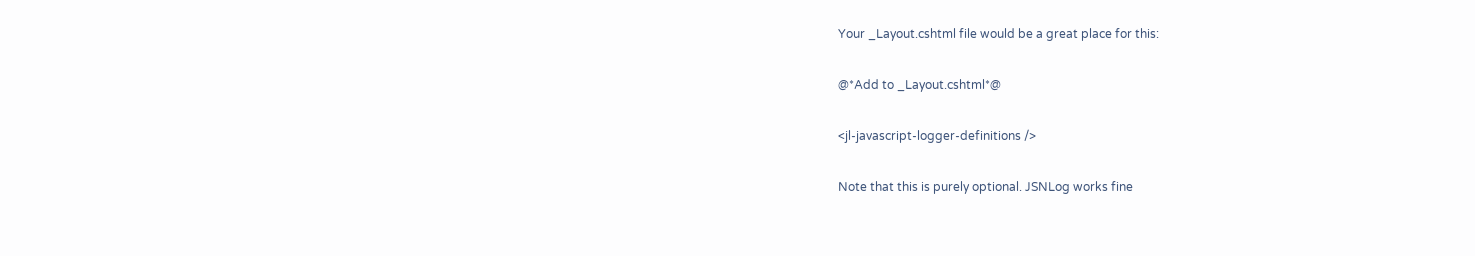Your _Layout.cshtml file would be a great place for this:

@*Add to _Layout.cshtml*@

<jl-javascript-logger-definitions />

Note that this is purely optional. JSNLog works fine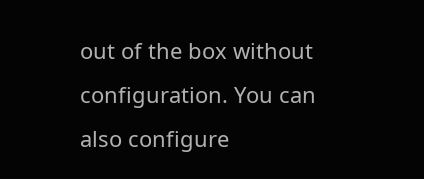out of the box without configuration. You can also configure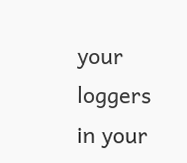your loggers in your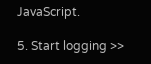JavaScript.

5. Start logging >>